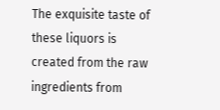The exquisite taste of these liquors is created from the raw ingredients from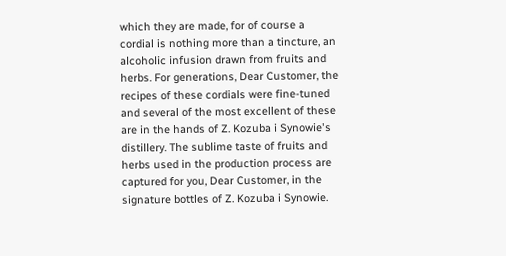which they are made, for of course a cordial is nothing more than a tincture, an alcoholic infusion drawn from fruits and herbs. For generations, Dear Customer, the recipes of these cordials were fine-tuned and several of the most excellent of these are in the hands of Z. Kozuba i Synowie's distillery. The sublime taste of fruits and herbs used in the production process are captured for you, Dear Customer, in the signature bottles of Z. Kozuba i Synowie.